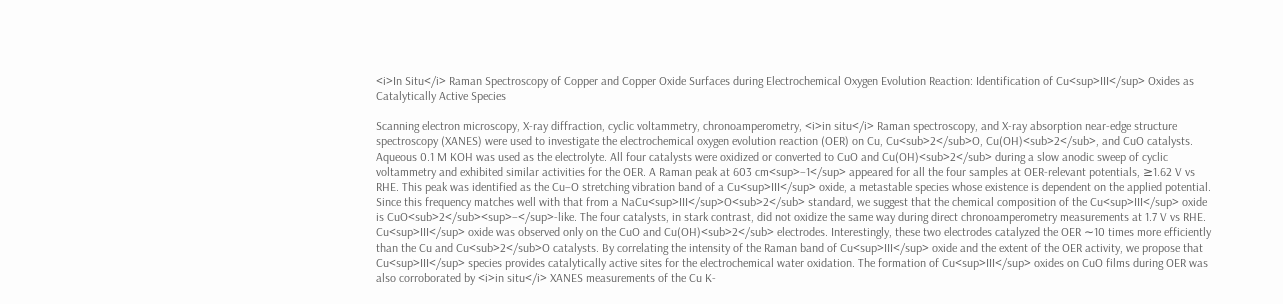<i>In Situ</i> Raman Spectroscopy of Copper and Copper Oxide Surfaces during Electrochemical Oxygen Evolution Reaction: Identification of Cu<sup>III</sup> Oxides as Catalytically Active Species

Scanning electron microscopy, X-ray diffraction, cyclic voltammetry, chronoamperometry, <i>in situ</i> Raman spectroscopy, and X-ray absorption near-edge structure spectroscopy (XANES) were used to investigate the electrochemical oxygen evolution reaction (OER) on Cu, Cu<sub>2</sub>O, Cu(OH)<sub>2</sub>, and CuO catalysts. Aqueous 0.1 M KOH was used as the electrolyte. All four catalysts were oxidized or converted to CuO and Cu(OH)<sub>2</sub> during a slow anodic sweep of cyclic voltammetry and exhibited similar activities for the OER. A Raman peak at 603 cm<sup>–1</sup> appeared for all the four samples at OER-relevant potentials, ≥1.62 V vs RHE. This peak was identified as the Cu–O stretching vibration band of a Cu<sup>III</sup> oxide, a metastable species whose existence is dependent on the applied potential. Since this frequency matches well with that from a NaCu<sup>III</sup>O<sub>2</sub> standard, we suggest that the chemical composition of the Cu<sup>III</sup> oxide is CuO<sub>2</sub><sup>–</sup>-like. The four catalysts, in stark contrast, did not oxidize the same way during direct chronoamperometry measurements at 1.7 V vs RHE. Cu<sup>III</sup> oxide was observed only on the CuO and Cu(OH)<sub>2</sub> electrodes. Interestingly, these two electrodes catalyzed the OER ∼10 times more efficiently than the Cu and Cu<sub>2</sub>O catalysts. By correlating the intensity of the Raman band of Cu<sup>III</sup> oxide and the extent of the OER activity, we propose that Cu<sup>III</sup> species provides catalytically active sites for the electrochemical water oxidation. The formation of Cu<sup>III</sup> oxides on CuO films during OER was also corroborated by <i>in situ</i> XANES measurements of the Cu K-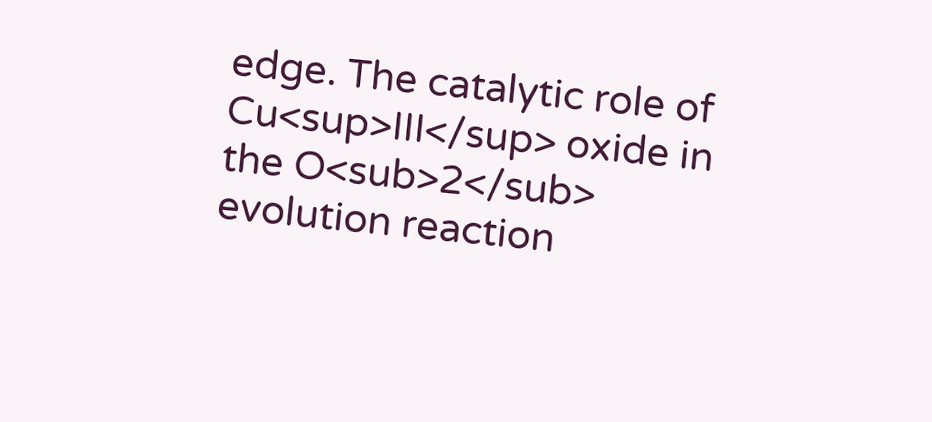edge. The catalytic role of Cu<sup>III</sup> oxide in the O<sub>2</sub> evolution reaction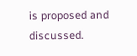is proposed and discussed.